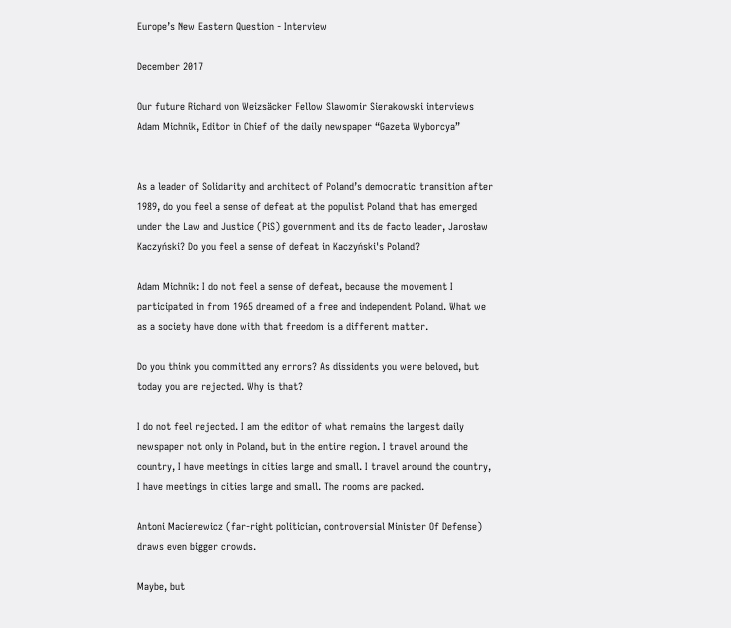Europe’s New Eastern Question - Interview

December 2017

Our future Richard von Weizsäcker Fellow Slawomir Sierakowski interviews Adam Michnik, Editor in Chief of the daily newspaper “Gazeta Wyborcya”


As a leader of Solidarity and architect of Poland’s democratic transition after 1989, do you feel a sense of defeat at the populist Poland that has emerged under the Law and Justice (PiS) government and its de facto leader, Jarosław Kaczyński? Do you feel a sense of defeat in Kaczyński's Poland?

Adam Michnik: I do not feel a sense of defeat, because the movement I participated in from 1965 dreamed of a free and independent Poland. What we as a society have done with that freedom is a different matter.

Do you think you committed any errors? As dissidents you were beloved, but today you are rejected. Why is that?

I do not feel rejected. I am the editor of what remains the largest daily newspaper not only in Poland, but in the entire region. I travel around the country, I have meetings in cities large and small. I travel around the country, I have meetings in cities large and small. The rooms are packed.

Antoni Macierewicz (far-right politician, controversial Minister Of Defense) draws even bigger crowds.

Maybe, but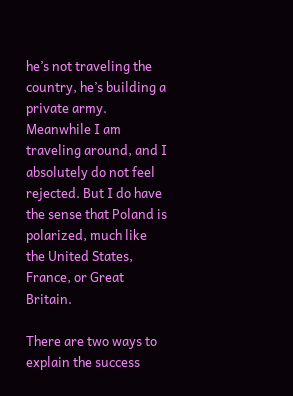he’s not traveling the country, he’s building a private army. Meanwhile I am traveling around, and I absolutely do not feel rejected. But I do have the sense that Poland is polarized, much like the United States, France, or Great Britain.

There are two ways to explain the success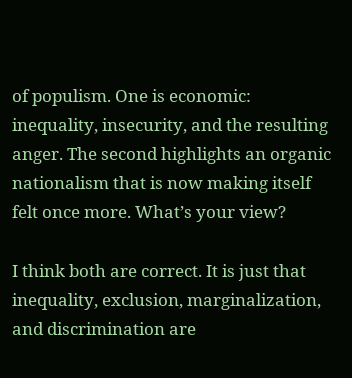of populism. One is economic: inequality, insecurity, and the resulting anger. The second highlights an organic nationalism that is now making itself felt once more. What’s your view?

I think both are correct. It is just that inequality, exclusion, marginalization, and discrimination are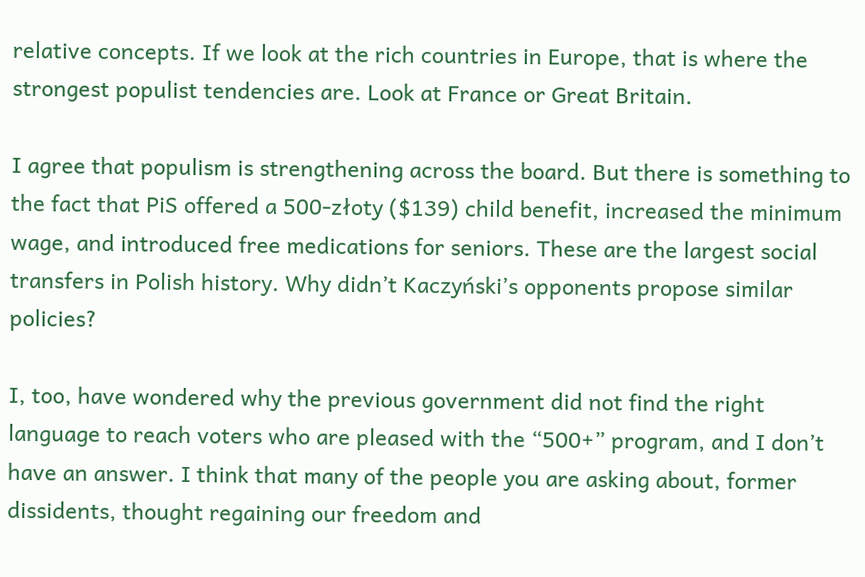relative concepts. If we look at the rich countries in Europe, that is where the strongest populist tendencies are. Look at France or Great Britain.

I agree that populism is strengthening across the board. But there is something to the fact that PiS offered a 500-złoty ($139) child benefit, increased the minimum wage, and introduced free medications for seniors. These are the largest social transfers in Polish history. Why didn’t Kaczyński’s opponents propose similar policies?

I, too, have wondered why the previous government did not find the right language to reach voters who are pleased with the “500+” program, and I don’t have an answer. I think that many of the people you are asking about, former dissidents, thought regaining our freedom and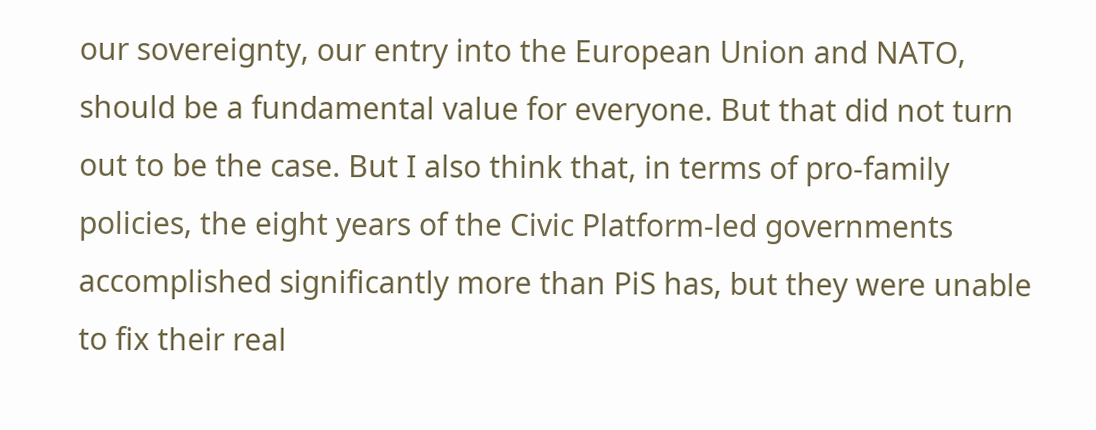our sovereignty, our entry into the European Union and NATO, should be a fundamental value for everyone. But that did not turn out to be the case. But I also think that, in terms of pro-family policies, the eight years of the Civic Platform-led governments accomplished significantly more than PiS has, but they were unable to fix their real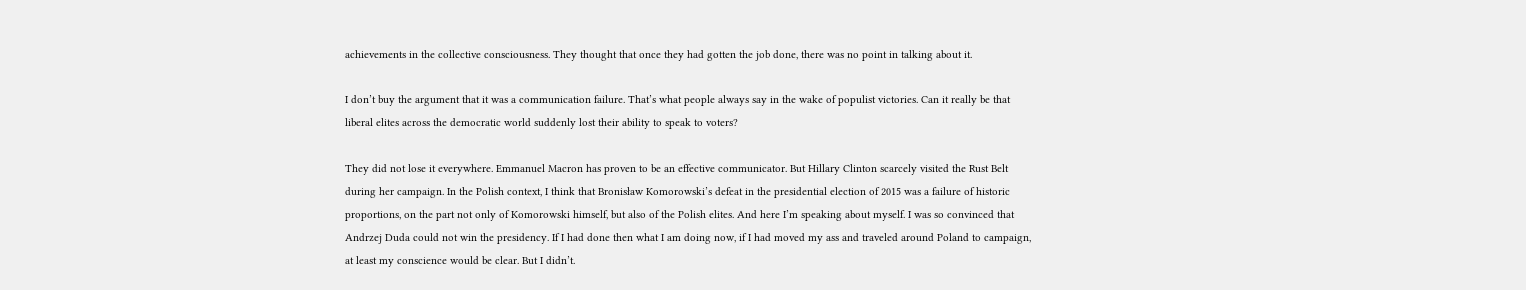achievements in the collective consciousness. They thought that once they had gotten the job done, there was no point in talking about it.

I don’t buy the argument that it was a communication failure. That’s what people always say in the wake of populist victories. Can it really be that liberal elites across the democratic world suddenly lost their ability to speak to voters?

They did not lose it everywhere. Emmanuel Macron has proven to be an effective communicator. But Hillary Clinton scarcely visited the Rust Belt during her campaign. In the Polish context, I think that Bronisław Komorowski’s defeat in the presidential election of 2015 was a failure of historic proportions, on the part not only of Komorowski himself, but also of the Polish elites. And here I’m speaking about myself. I was so convinced that Andrzej Duda could not win the presidency. If I had done then what I am doing now, if I had moved my ass and traveled around Poland to campaign, at least my conscience would be clear. But I didn’t.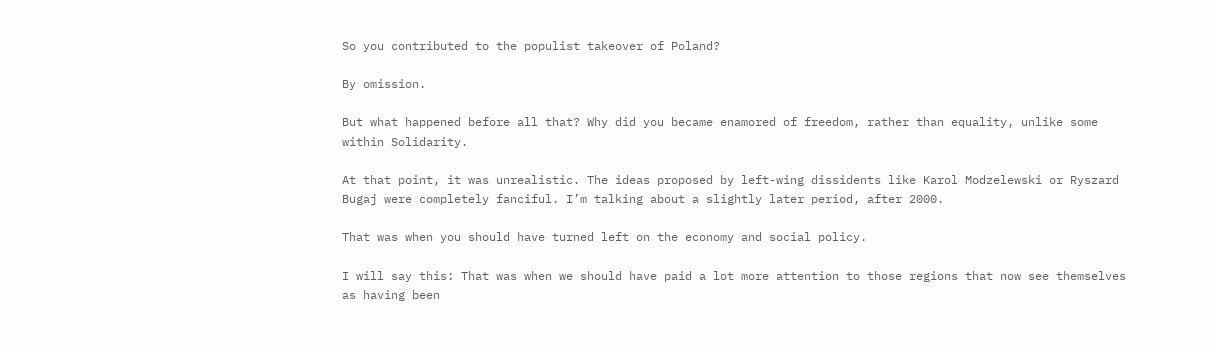So you contributed to the populist takeover of Poland?

By omission.

But what happened before all that? Why did you became enamored of freedom, rather than equality, unlike some within Solidarity.

At that point, it was unrealistic. The ideas proposed by left-wing dissidents like Karol Modzelewski or Ryszard Bugaj were completely fanciful. I’m talking about a slightly later period, after 2000.

That was when you should have turned left on the economy and social policy.

I will say this: That was when we should have paid a lot more attention to those regions that now see themselves as having been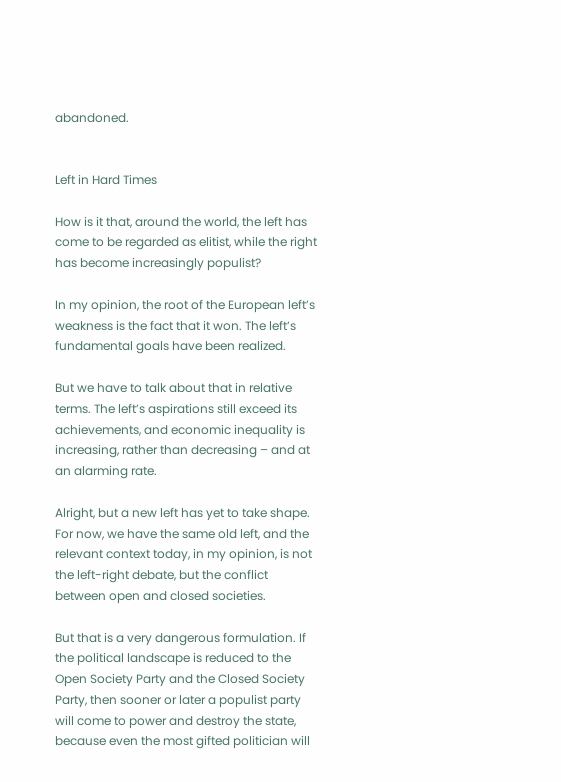abandoned.


Left in Hard Times

How is it that, around the world, the left has come to be regarded as elitist, while the right has become increasingly populist?

In my opinion, the root of the European left’s weakness is the fact that it won. The left’s fundamental goals have been realized.

But we have to talk about that in relative terms. The left’s aspirations still exceed its achievements, and economic inequality is increasing, rather than decreasing – and at an alarming rate.

Alright, but a new left has yet to take shape. For now, we have the same old left, and the relevant context today, in my opinion, is not the left-right debate, but the conflict between open and closed societies.

But that is a very dangerous formulation. If the political landscape is reduced to the Open Society Party and the Closed Society Party, then sooner or later a populist party will come to power and destroy the state, because even the most gifted politician will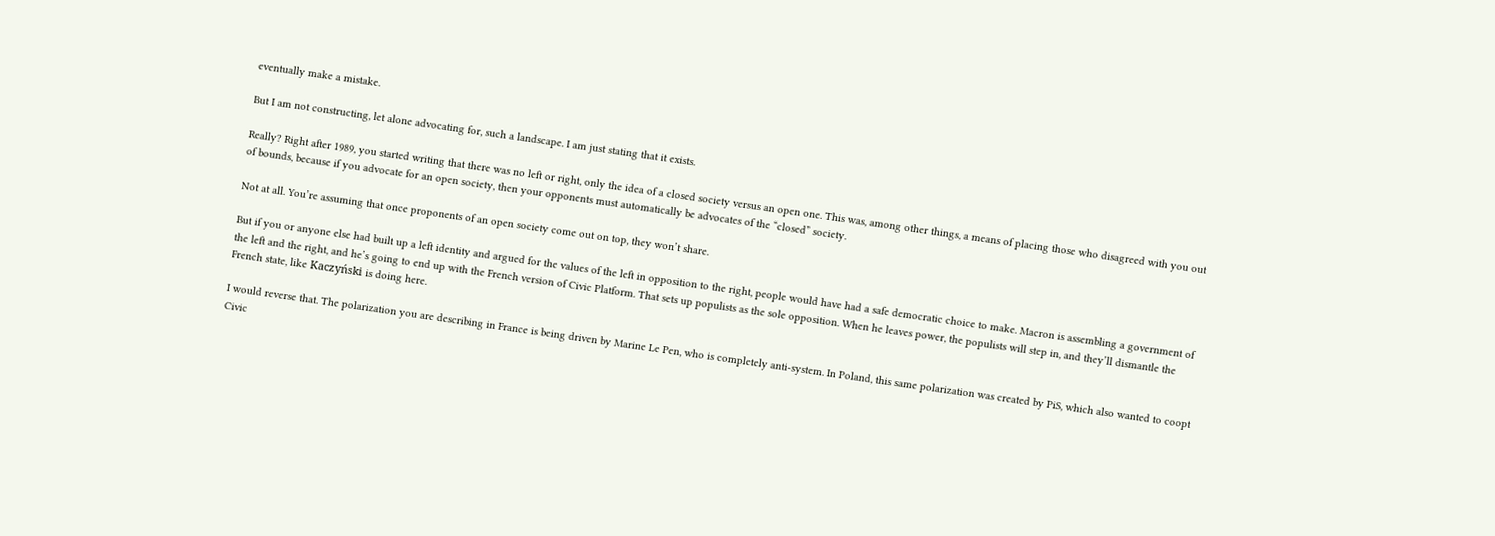eventually make a mistake.

But I am not constructing, let alone advocating for, such a landscape. I am just stating that it exists.

Really? Right after 1989, you started writing that there was no left or right, only the idea of a closed society versus an open one. This was, among other things, a means of placing those who disagreed with you out of bounds, because if you advocate for an open society, then your opponents must automatically be advocates of the “closed” society.

Not at all. You’re assuming that once proponents of an open society come out on top, they won’t share.

But if you or anyone else had built up a left identity and argued for the values of the left in opposition to the right, people would have had a safe democratic choice to make. Macron is assembling a government of the left and the right, and he’s going to end up with the French version of Civic Platform. That sets up populists as the sole opposition. When he leaves power, the populists will step in, and they’ll dismantle the French state, like Kaczyński is doing here.

I would reverse that. The polarization you are describing in France is being driven by Marine Le Pen, who is completely anti-system. In Poland, this same polarization was created by PiS, which also wanted to coopt Civic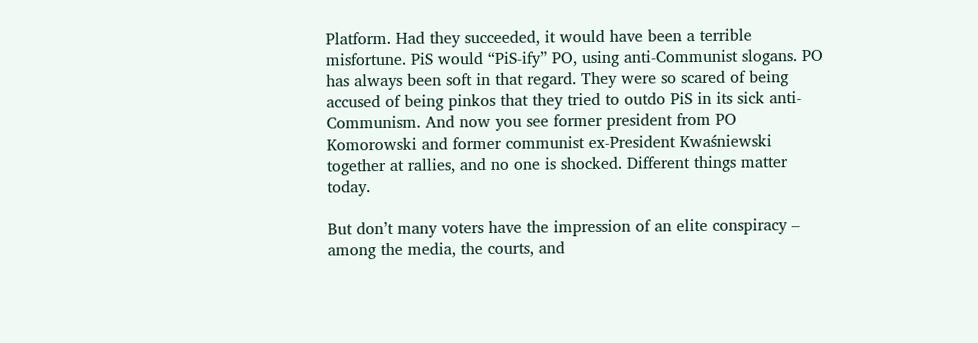Platform. Had they succeeded, it would have been a terrible misfortune. PiS would “PiS-ify” PO, using anti-Communist slogans. PO has always been soft in that regard. They were so scared of being accused of being pinkos that they tried to outdo PiS in its sick anti-Communism. And now you see former president from PO Komorowski and former communist ex-President Kwaśniewski together at rallies, and no one is shocked. Different things matter today.

But don’t many voters have the impression of an elite conspiracy – among the media, the courts, and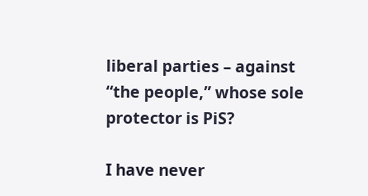liberal parties – against “the people,” whose sole protector is PiS?

I have never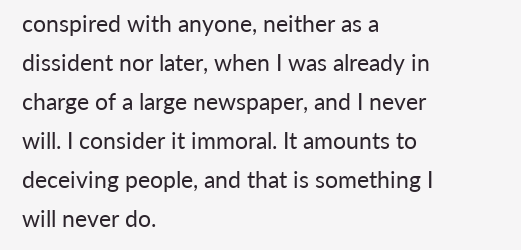conspired with anyone, neither as a dissident nor later, when I was already in charge of a large newspaper, and I never will. I consider it immoral. It amounts to deceiving people, and that is something I will never do.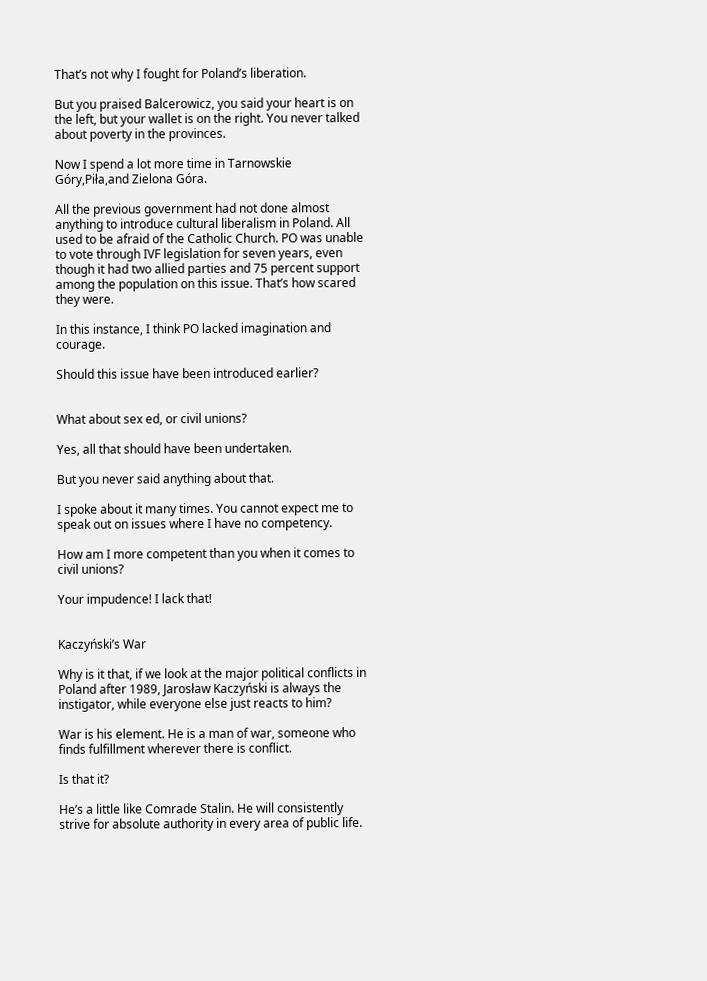That’s not why I fought for Poland’s liberation.

But you praised Balcerowicz, you said your heart is on the left, but your wallet is on the right. You never talked about poverty in the provinces.

Now I spend a lot more time in Tarnowskie Góry,Piła,and Zielona Góra.

All the previous government had not done almost anything to introduce cultural liberalism in Poland. All used to be afraid of the Catholic Church. PO was unable to vote through IVF legislation for seven years, even though it had two allied parties and 75 percent support among the population on this issue. That’s how scared they were.

In this instance, I think PO lacked imagination and courage.

Should this issue have been introduced earlier?


What about sex ed, or civil unions?

Yes, all that should have been undertaken.

But you never said anything about that.

I spoke about it many times. You cannot expect me to speak out on issues where I have no competency.

How am I more competent than you when it comes to civil unions?

Your impudence! I lack that!


Kaczyński’s War

Why is it that, if we look at the major political conflicts in Poland after 1989, Jarosław Kaczyński is always the instigator, while everyone else just reacts to him?

War is his element. He is a man of war, someone who finds fulfillment wherever there is conflict.

Is that it?

He’s a little like Comrade Stalin. He will consistently strive for absolute authority in every area of public life.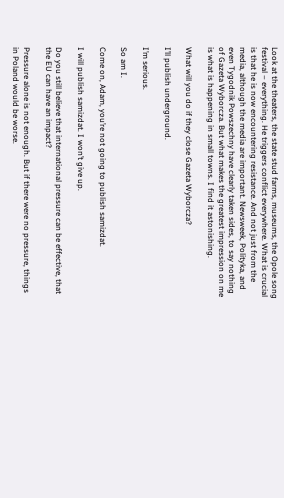Look at the theaters, the state stud farms, museums, the Opole song festival – everything. He triggers conflict everywhere. What is crucial is that he is now encountering resistance. And not just from the media, although the media are important. Newsweek, Polityka, and even Tygodnik Powszechny have clearly taken sides, to say nothing of Gazeta Wyborcza. But what makes the greatest impression on me is what is happening in small towns. I find it astonishing.

What will you do if they close Gazeta Wyborcza?

I’ll publish underground.

I’m serious.

So am I.

Come on, Adam, you’re not going to publish samizdat.

I will publish samizdat. I won’t give up.

Do you still believe that international pressure can be effective, that the EU can have an impact?

Pressure alone is not enough. But if there were no pressure, things in Poland would be worse.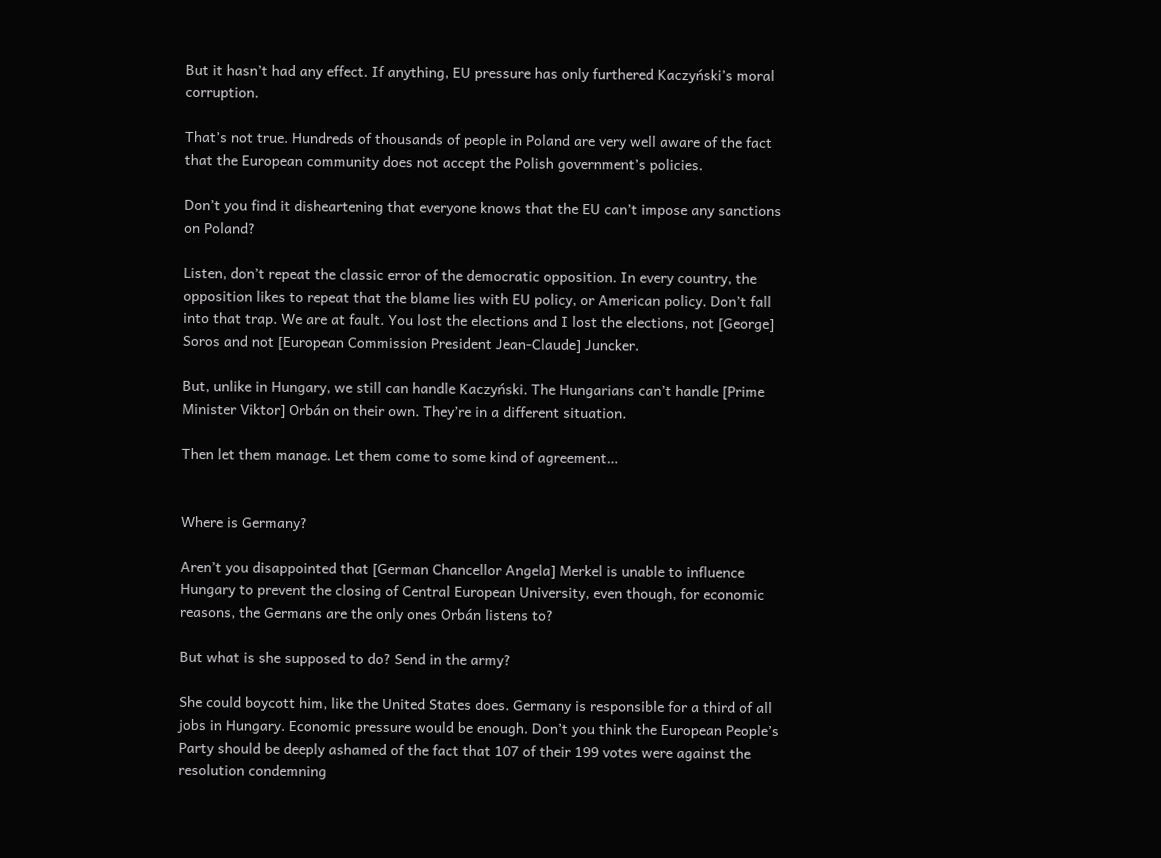But it hasn’t had any effect. If anything, EU pressure has only furthered Kaczyński’s moral corruption.

That’s not true. Hundreds of thousands of people in Poland are very well aware of the fact that the European community does not accept the Polish government’s policies.

Don’t you find it disheartening that everyone knows that the EU can’t impose any sanctions on Poland?

Listen, don’t repeat the classic error of the democratic opposition. In every country, the opposition likes to repeat that the blame lies with EU policy, or American policy. Don’t fall into that trap. We are at fault. You lost the elections and I lost the elections, not [George] Soros and not [European Commission President Jean-Claude] Juncker.

But, unlike in Hungary, we still can handle Kaczyński. The Hungarians can’t handle [Prime Minister Viktor] Orbán on their own. They’re in a different situation.

Then let them manage. Let them come to some kind of agreement…


Where is Germany?

Aren’t you disappointed that [German Chancellor Angela] Merkel is unable to influence Hungary to prevent the closing of Central European University, even though, for economic reasons, the Germans are the only ones Orbán listens to?

But what is she supposed to do? Send in the army?

She could boycott him, like the United States does. Germany is responsible for a third of all jobs in Hungary. Economic pressure would be enough. Don’t you think the European People’s Party should be deeply ashamed of the fact that 107 of their 199 votes were against the resolution condemning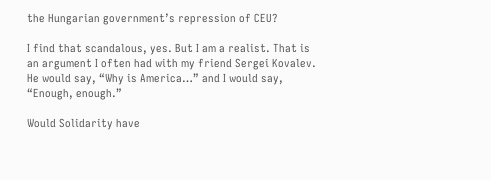the Hungarian government’s repression of CEU?

I find that scandalous, yes. But I am a realist. That is an argument I often had with my friend Sergei Kovalev. He would say, “Why is America…” and I would say, “Enough, enough.”

Would Solidarity have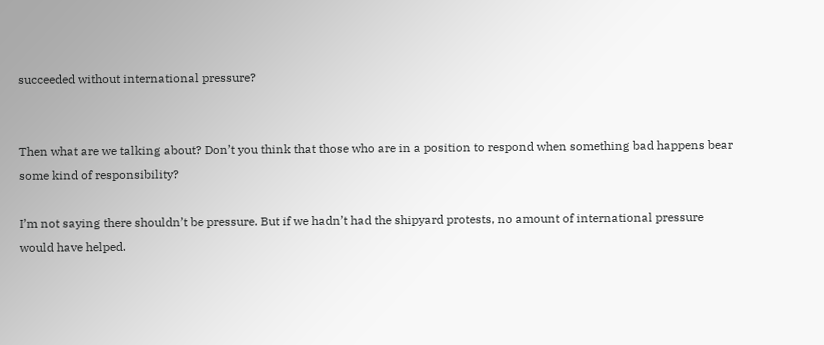succeeded without international pressure?


Then what are we talking about? Don’t you think that those who are in a position to respond when something bad happens bear some kind of responsibility?

I’m not saying there shouldn’t be pressure. But if we hadn’t had the shipyard protests, no amount of international pressure would have helped.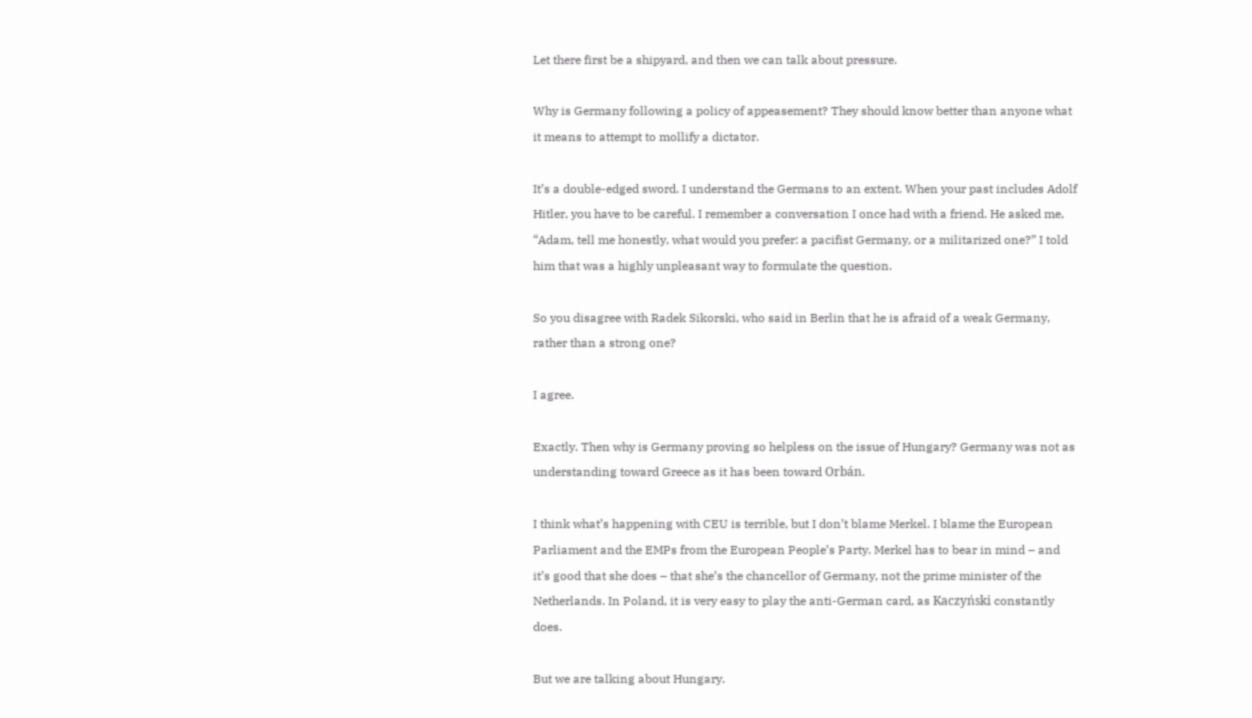Let there first be a shipyard, and then we can talk about pressure.

Why is Germany following a policy of appeasement? They should know better than anyone what it means to attempt to mollify a dictator.

It’s a double-edged sword. I understand the Germans to an extent. When your past includes Adolf Hitler, you have to be careful. I remember a conversation I once had with a friend. He asked me, “Adam, tell me honestly, what would you prefer: a pacifist Germany, or a militarized one?” I told him that was a highly unpleasant way to formulate the question.

So you disagree with Radek Sikorski, who said in Berlin that he is afraid of a weak Germany, rather than a strong one?

I agree.

Exactly. Then why is Germany proving so helpless on the issue of Hungary? Germany was not as understanding toward Greece as it has been toward Orbán.

I think what’s happening with CEU is terrible, but I don’t blame Merkel. I blame the European Parliament and the EMPs from the European People’s Party. Merkel has to bear in mind – and it’s good that she does – that she’s the chancellor of Germany, not the prime minister of the Netherlands. In Poland, it is very easy to play the anti-German card, as Kaczyński constantly does.

But we are talking about Hungary.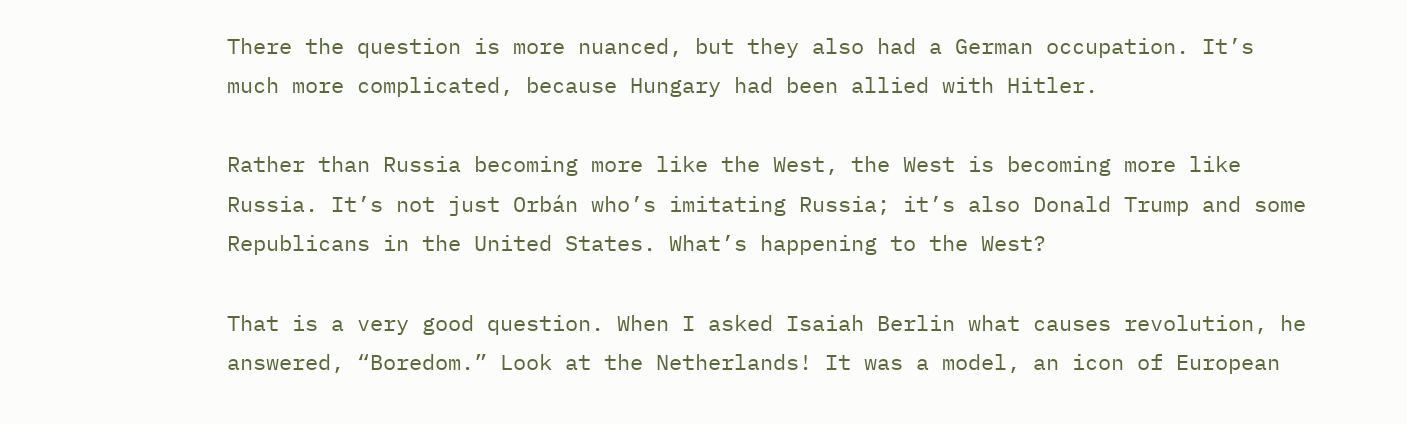There the question is more nuanced, but they also had a German occupation. It’s much more complicated, because Hungary had been allied with Hitler.

Rather than Russia becoming more like the West, the West is becoming more like Russia. It’s not just Orbán who’s imitating Russia; it’s also Donald Trump and some Republicans in the United States. What’s happening to the West?

That is a very good question. When I asked Isaiah Berlin what causes revolution, he answered, “Boredom.” Look at the Netherlands! It was a model, an icon of European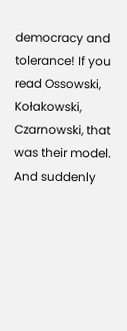democracy and tolerance! If you read Ossowski, Kołakowski, Czarnowski, that was their model. And suddenly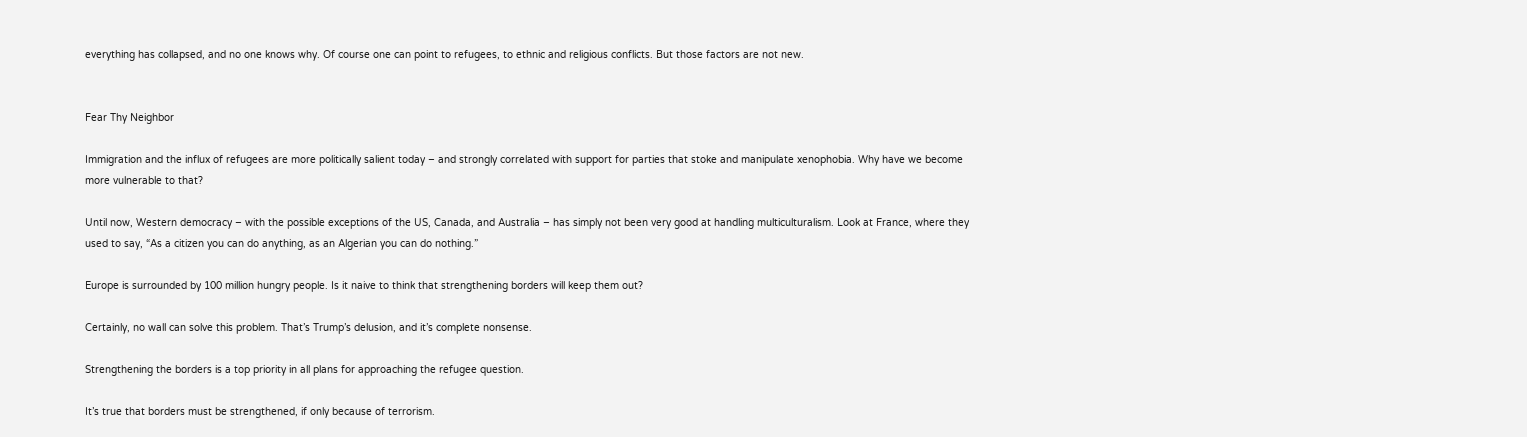everything has collapsed, and no one knows why. Of course one can point to refugees, to ethnic and religious conflicts. But those factors are not new.


Fear Thy Neighbor

Immigration and the influx of refugees are more politically salient today – and strongly correlated with support for parties that stoke and manipulate xenophobia. Why have we become more vulnerable to that?

Until now, Western democracy – with the possible exceptions of the US, Canada, and Australia – has simply not been very good at handling multiculturalism. Look at France, where they used to say, “As a citizen you can do anything, as an Algerian you can do nothing.”

Europe is surrounded by 100 million hungry people. Is it naive to think that strengthening borders will keep them out?

Certainly, no wall can solve this problem. That’s Trump’s delusion, and it’s complete nonsense.

Strengthening the borders is a top priority in all plans for approaching the refugee question.

It’s true that borders must be strengthened, if only because of terrorism.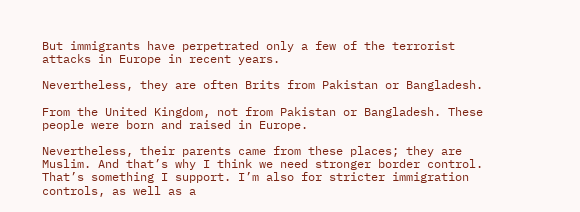But immigrants have perpetrated only a few of the terrorist attacks in Europe in recent years.

Nevertheless, they are often Brits from Pakistan or Bangladesh.

From the United Kingdom, not from Pakistan or Bangladesh. These people were born and raised in Europe.

Nevertheless, their parents came from these places; they are Muslim. And that’s why I think we need stronger border control. That’s something I support. I’m also for stricter immigration controls, as well as a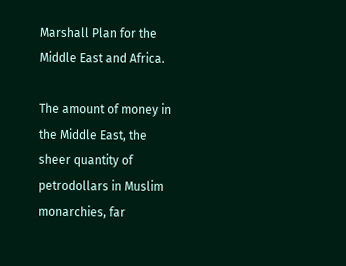Marshall Plan for the Middle East and Africa.

The amount of money in the Middle East, the sheer quantity of petrodollars in Muslim monarchies, far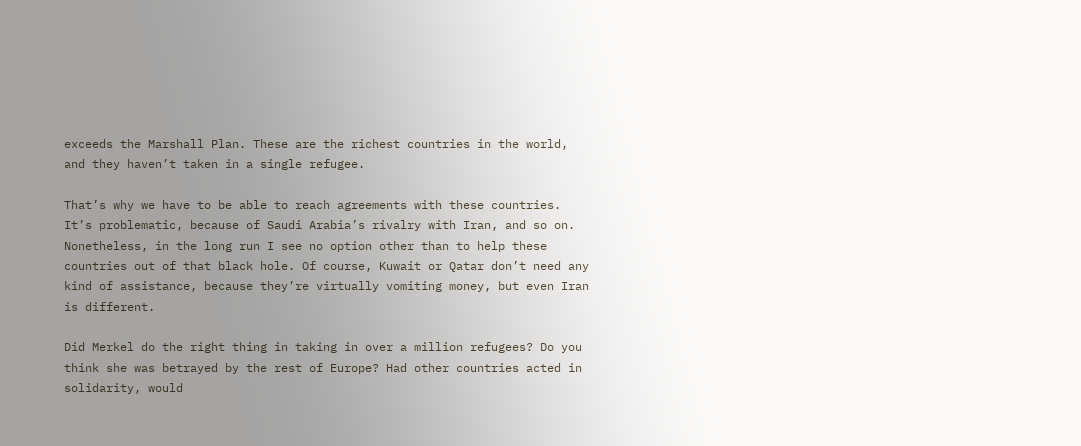exceeds the Marshall Plan. These are the richest countries in the world, and they haven’t taken in a single refugee.

That’s why we have to be able to reach agreements with these countries. It’s problematic, because of Saudi Arabia’s rivalry with Iran, and so on. Nonetheless, in the long run I see no option other than to help these countries out of that black hole. Of course, Kuwait or Qatar don’t need any kind of assistance, because they’re virtually vomiting money, but even Iran is different.

Did Merkel do the right thing in taking in over a million refugees? Do you think she was betrayed by the rest of Europe? Had other countries acted in solidarity, would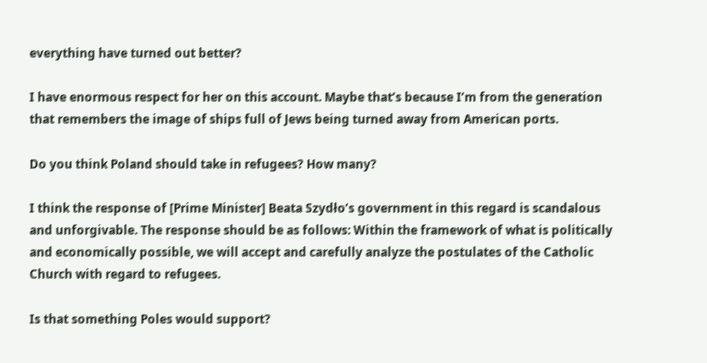everything have turned out better?

I have enormous respect for her on this account. Maybe that’s because I’m from the generation that remembers the image of ships full of Jews being turned away from American ports.

Do you think Poland should take in refugees? How many?

I think the response of [Prime Minister] Beata Szydło’s government in this regard is scandalous and unforgivable. The response should be as follows: Within the framework of what is politically and economically possible, we will accept and carefully analyze the postulates of the Catholic Church with regard to refugees.

Is that something Poles would support?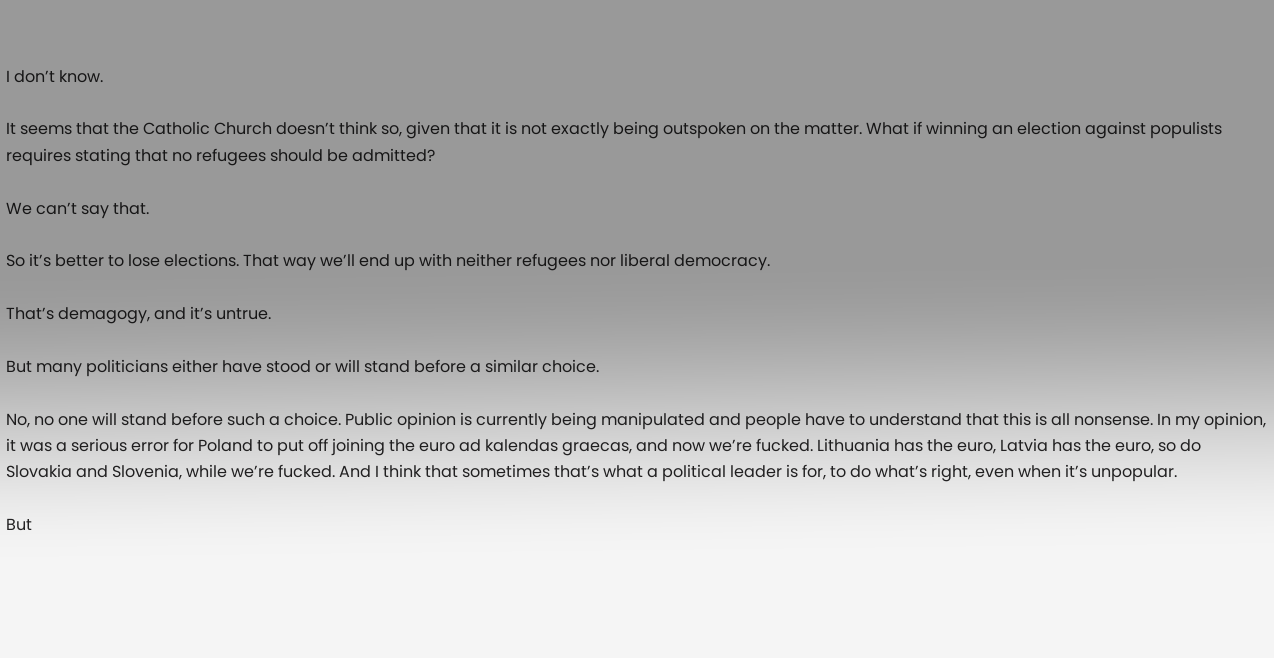I don’t know.

It seems that the Catholic Church doesn’t think so, given that it is not exactly being outspoken on the matter. What if winning an election against populists requires stating that no refugees should be admitted?

We can’t say that.

So it’s better to lose elections. That way we’ll end up with neither refugees nor liberal democracy.

That’s demagogy, and it’s untrue.

But many politicians either have stood or will stand before a similar choice.

No, no one will stand before such a choice. Public opinion is currently being manipulated and people have to understand that this is all nonsense. In my opinion, it was a serious error for Poland to put off joining the euro ad kalendas graecas, and now we’re fucked. Lithuania has the euro, Latvia has the euro, so do Slovakia and Slovenia, while we’re fucked. And I think that sometimes that’s what a political leader is for, to do what’s right, even when it’s unpopular.

But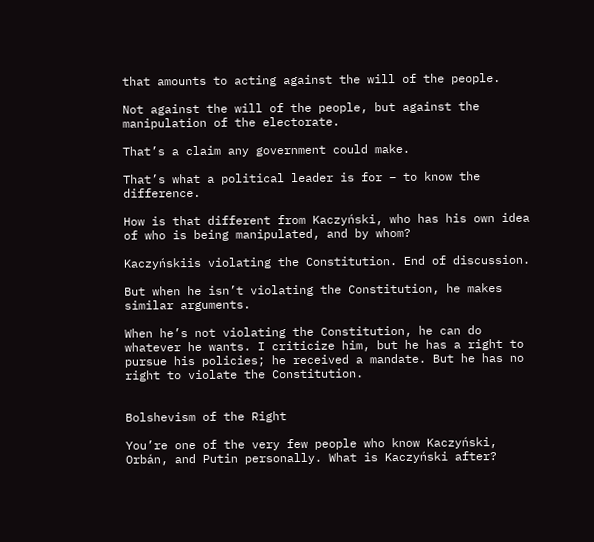that amounts to acting against the will of the people.

Not against the will of the people, but against the manipulation of the electorate.

That’s a claim any government could make.

That’s what a political leader is for – to know the difference.

How is that different from Kaczyński, who has his own idea of who is being manipulated, and by whom?

Kaczyńskiis violating the Constitution. End of discussion.

But when he isn’t violating the Constitution, he makes similar arguments.

When he’s not violating the Constitution, he can do whatever he wants. I criticize him, but he has a right to pursue his policies; he received a mandate. But he has no right to violate the Constitution.


Bolshevism of the Right

You’re one of the very few people who know Kaczyński, Orbán, and Putin personally. What is Kaczyński after?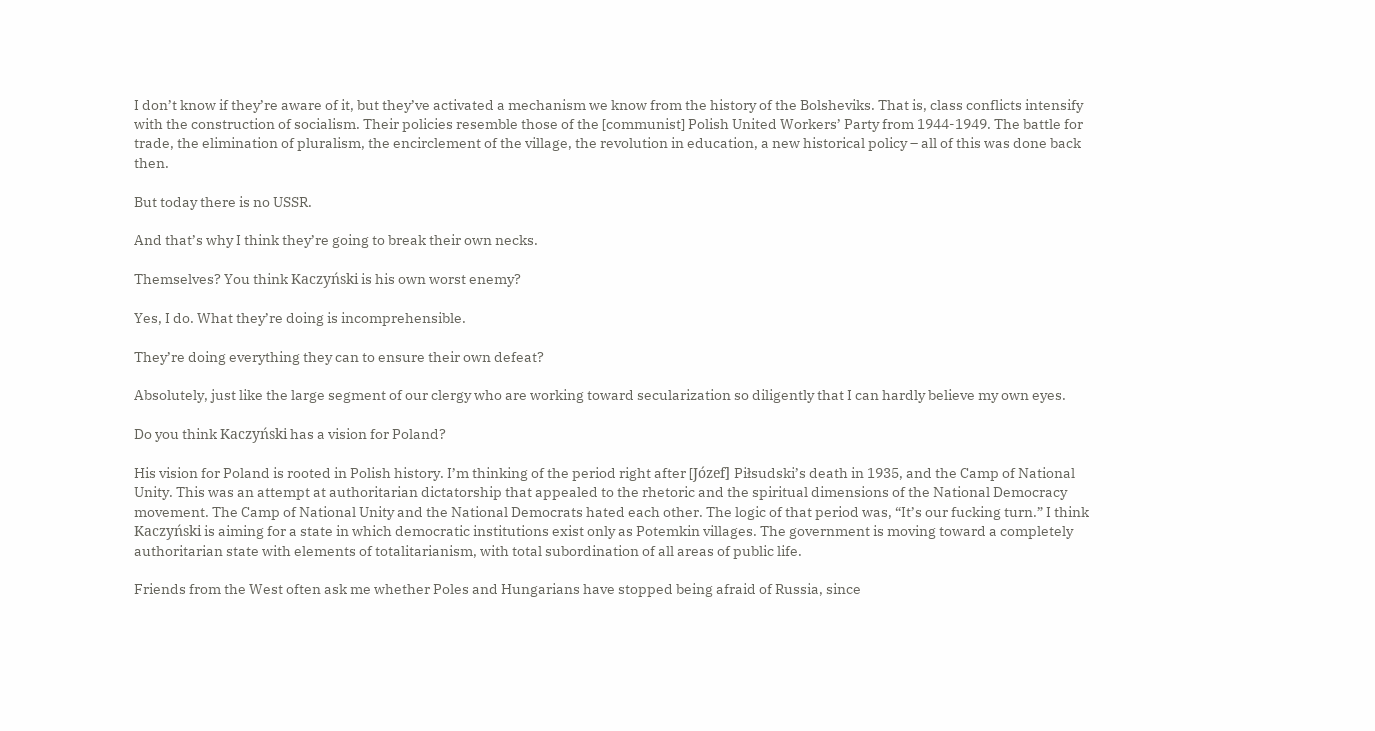I don’t know if they’re aware of it, but they’ve activated a mechanism we know from the history of the Bolsheviks. That is, class conflicts intensify with the construction of socialism. Their policies resemble those of the [communist] Polish United Workers’ Party from 1944-1949. The battle for trade, the elimination of pluralism, the encirclement of the village, the revolution in education, a new historical policy – all of this was done back then.

But today there is no USSR.

And that’s why I think they’re going to break their own necks.

Themselves? You think Kaczyński is his own worst enemy?

Yes, I do. What they’re doing is incomprehensible.

They’re doing everything they can to ensure their own defeat?

Absolutely, just like the large segment of our clergy who are working toward secularization so diligently that I can hardly believe my own eyes.

Do you think Kaczyński has a vision for Poland?

His vision for Poland is rooted in Polish history. I’m thinking of the period right after [Józef] Piłsudski’s death in 1935, and the Camp of National Unity. This was an attempt at authoritarian dictatorship that appealed to the rhetoric and the spiritual dimensions of the National Democracy movement. The Camp of National Unity and the National Democrats hated each other. The logic of that period was, “It’s our fucking turn.” I think Kaczyński is aiming for a state in which democratic institutions exist only as Potemkin villages. The government is moving toward a completely authoritarian state with elements of totalitarianism, with total subordination of all areas of public life.

Friends from the West often ask me whether Poles and Hungarians have stopped being afraid of Russia, since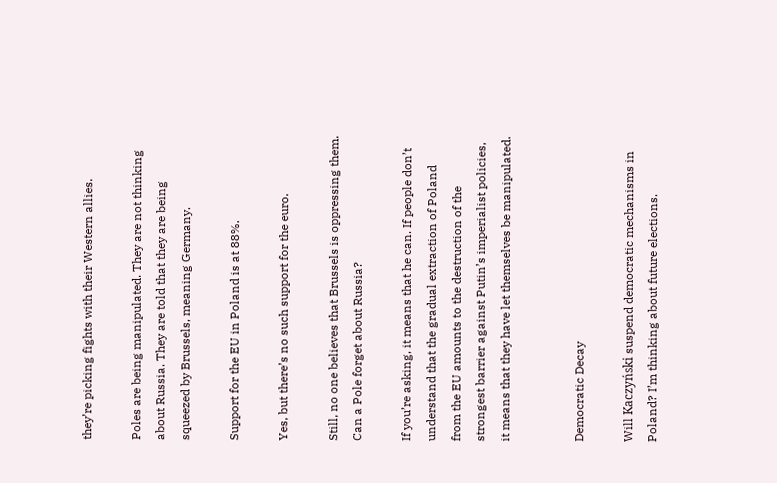they’re picking fights with their Western allies.

Poles are being manipulated. They are not thinking about Russia. They are told that they are being squeezed by Brussels, meaning Germany.

Support for the EU in Poland is at 88%.

Yes, but there’s no such support for the euro.

Still, no one believes that Brussels is oppressing them. Can a Pole forget about Russia?

If you’re asking, it means that he can. If people don’t understand that the gradual extraction of Poland from the EU amounts to the destruction of the strongest barrier against Putin’s imperialist policies, it means that they have let themselves be manipulated.


Democratic Decay

Will Kaczyński suspend democratic mechanisms in Poland? I’m thinking about future elections.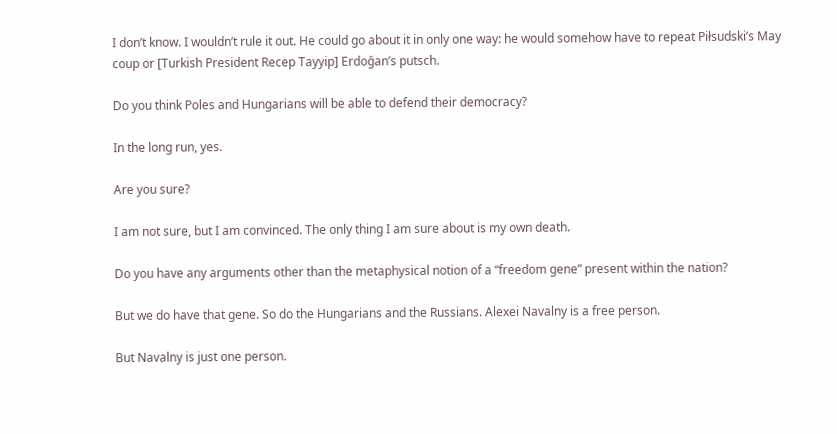I don’t know. I wouldn’t rule it out. He could go about it in only one way: he would somehow have to repeat Piłsudski’s May coup or [Turkish President Recep Tayyip] Erdoğan’s putsch.

Do you think Poles and Hungarians will be able to defend their democracy?

In the long run, yes.

Are you sure?

I am not sure, but I am convinced. The only thing I am sure about is my own death.

Do you have any arguments other than the metaphysical notion of a “freedom gene” present within the nation?

But we do have that gene. So do the Hungarians and the Russians. Alexei Navalny is a free person.

But Navalny is just one person.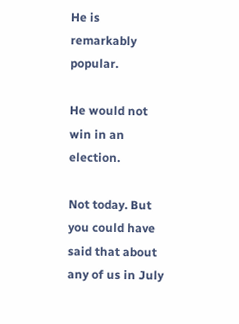He is remarkably popular.

He would not win in an election.

Not today. But you could have said that about any of us in July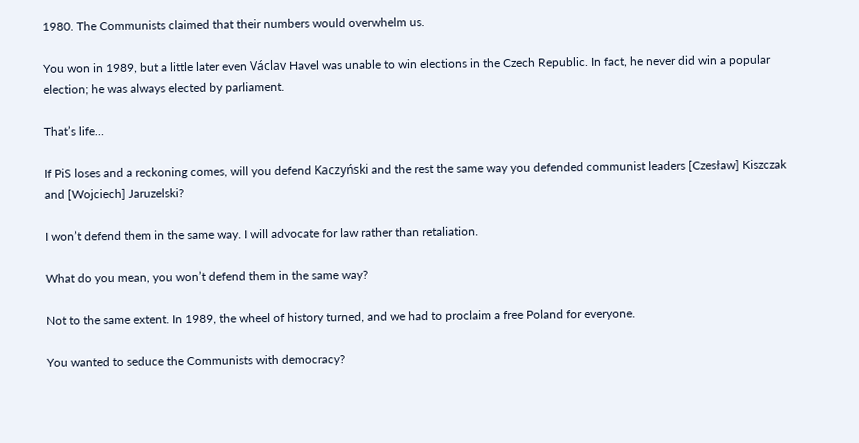1980. The Communists claimed that their numbers would overwhelm us.

You won in 1989, but a little later even Václav Havel was unable to win elections in the Czech Republic. In fact, he never did win a popular election; he was always elected by parliament.

That’s life…

If PiS loses and a reckoning comes, will you defend Kaczyński and the rest the same way you defended communist leaders [Czesław] Kiszczak and [Wojciech] Jaruzelski?

I won’t defend them in the same way. I will advocate for law rather than retaliation.

What do you mean, you won’t defend them in the same way?

Not to the same extent. In 1989, the wheel of history turned, and we had to proclaim a free Poland for everyone.

You wanted to seduce the Communists with democracy?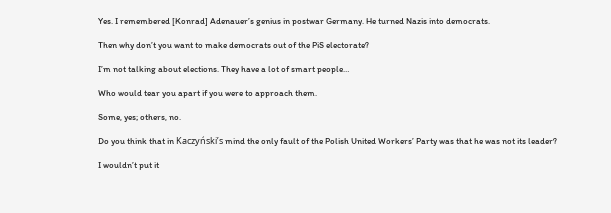Yes. I remembered [Konrad] Adenauer’s genius in postwar Germany. He turned Nazis into democrats.

Then why don’t you want to make democrats out of the PiS electorate?

I’m not talking about elections. They have a lot of smart people…

Who would tear you apart if you were to approach them.

Some, yes; others, no.

Do you think that in Kaczyński’s mind the only fault of the Polish United Workers’ Party was that he was not its leader?

I wouldn’t put it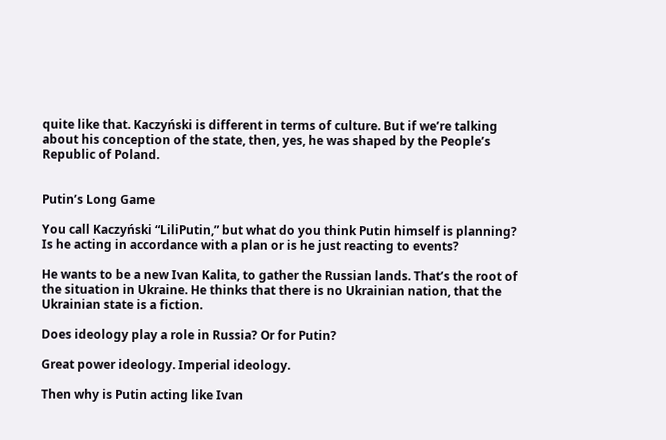quite like that. Kaczyński is different in terms of culture. But if we’re talking about his conception of the state, then, yes, he was shaped by the People’s Republic of Poland.


Putin’s Long Game

You call Kaczyński “LiliPutin,” but what do you think Putin himself is planning? Is he acting in accordance with a plan or is he just reacting to events?

He wants to be a new Ivan Kalita, to gather the Russian lands. That’s the root of the situation in Ukraine. He thinks that there is no Ukrainian nation, that the Ukrainian state is a fiction.

Does ideology play a role in Russia? Or for Putin?

Great power ideology. Imperial ideology.

Then why is Putin acting like Ivan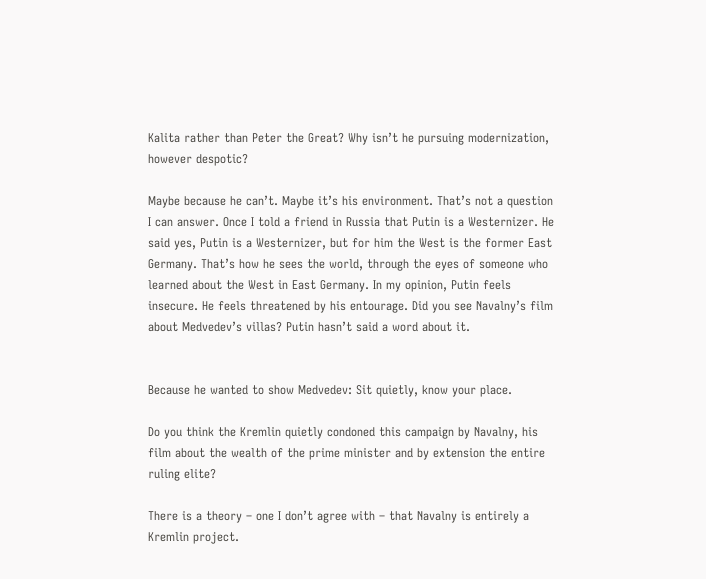Kalita rather than Peter the Great? Why isn’t he pursuing modernization, however despotic?

Maybe because he can’t. Maybe it’s his environment. That’s not a question I can answer. Once I told a friend in Russia that Putin is a Westernizer. He said yes, Putin is a Westernizer, but for him the West is the former East Germany. That’s how he sees the world, through the eyes of someone who learned about the West in East Germany. In my opinion, Putin feels insecure. He feels threatened by his entourage. Did you see Navalny’s film about Medvedev’s villas? Putin hasn’t said a word about it.


Because he wanted to show Medvedev: Sit quietly, know your place.

Do you think the Kremlin quietly condoned this campaign by Navalny, his film about the wealth of the prime minister and by extension the entire ruling elite?

There is a theory – one I don’t agree with – that Navalny is entirely a Kremlin project.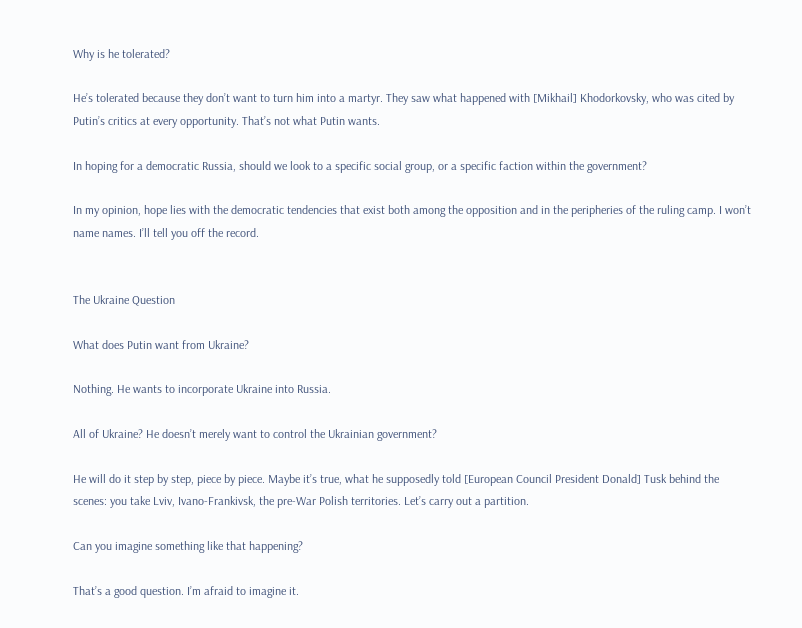Why is he tolerated?

He’s tolerated because they don’t want to turn him into a martyr. They saw what happened with [Mikhail] Khodorkovsky, who was cited by Putin’s critics at every opportunity. That’s not what Putin wants.

In hoping for a democratic Russia, should we look to a specific social group, or a specific faction within the government?

In my opinion, hope lies with the democratic tendencies that exist both among the opposition and in the peripheries of the ruling camp. I won’t name names. I’ll tell you off the record.


The Ukraine Question

What does Putin want from Ukraine?

Nothing. He wants to incorporate Ukraine into Russia.

All of Ukraine? He doesn’t merely want to control the Ukrainian government?

He will do it step by step, piece by piece. Maybe it’s true, what he supposedly told [European Council President Donald] Tusk behind the scenes: you take Lviv, Ivano-Frankivsk, the pre-War Polish territories. Let’s carry out a partition.

Can you imagine something like that happening?

That’s a good question. I’m afraid to imagine it.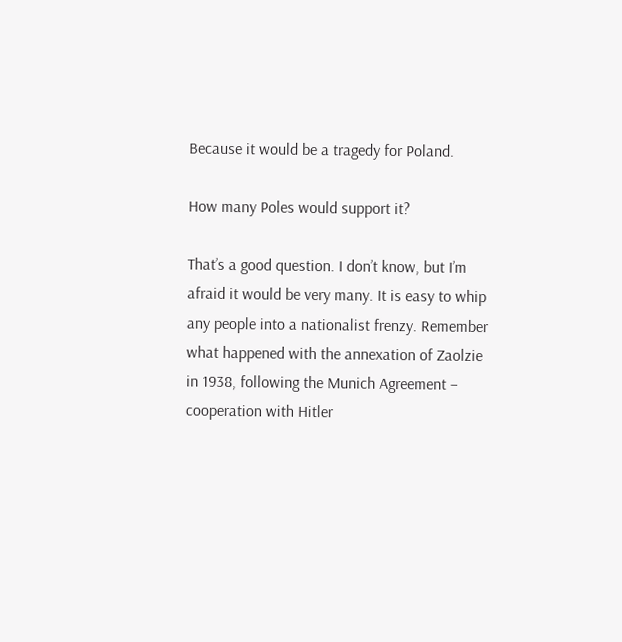Because it would be a tragedy for Poland.

How many Poles would support it?

That’s a good question. I don’t know, but I’m afraid it would be very many. It is easy to whip any people into a nationalist frenzy. Remember what happened with the annexation of Zaolzie in 1938, following the Munich Agreement – cooperation with Hitler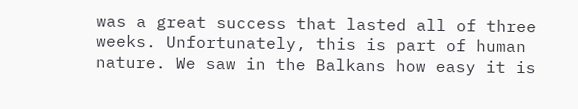was a great success that lasted all of three weeks. Unfortunately, this is part of human nature. We saw in the Balkans how easy it is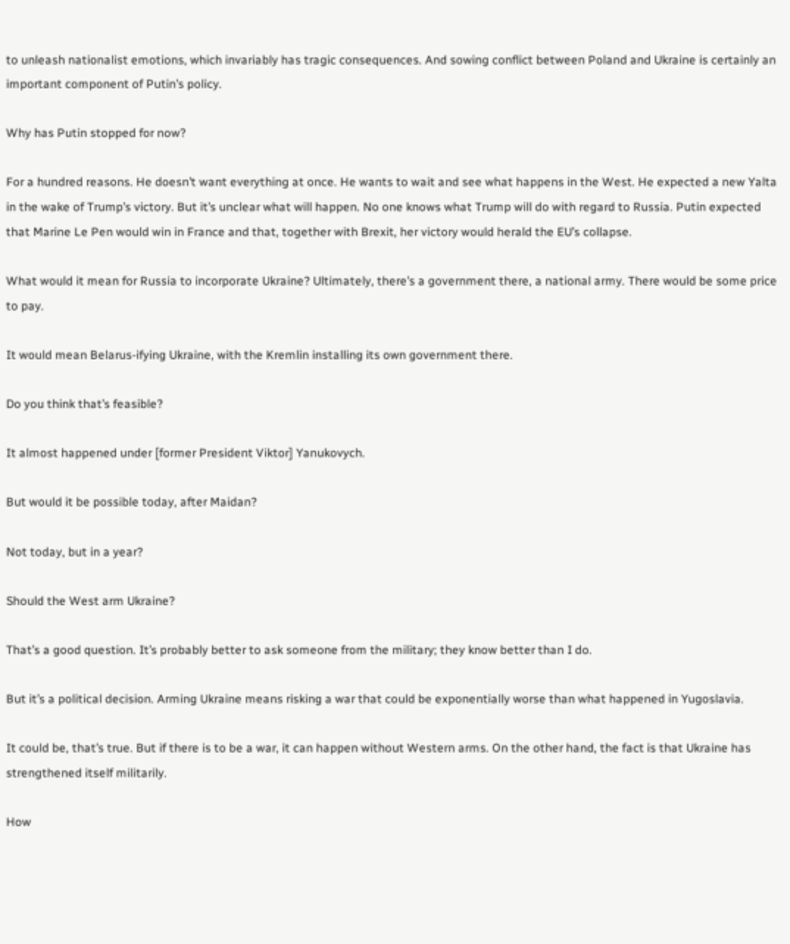to unleash nationalist emotions, which invariably has tragic consequences. And sowing conflict between Poland and Ukraine is certainly an important component of Putin’s policy.

Why has Putin stopped for now?

For a hundred reasons. He doesn’t want everything at once. He wants to wait and see what happens in the West. He expected a new Yalta in the wake of Trump’s victory. But it’s unclear what will happen. No one knows what Trump will do with regard to Russia. Putin expected that Marine Le Pen would win in France and that, together with Brexit, her victory would herald the EU’s collapse.

What would it mean for Russia to incorporate Ukraine? Ultimately, there’s a government there, a national army. There would be some price to pay.

It would mean Belarus-ifying Ukraine, with the Kremlin installing its own government there.

Do you think that’s feasible?

It almost happened under [former President Viktor] Yanukovych.

But would it be possible today, after Maidan?

Not today, but in a year?

Should the West arm Ukraine?

That’s a good question. It’s probably better to ask someone from the military; they know better than I do.

But it’s a political decision. Arming Ukraine means risking a war that could be exponentially worse than what happened in Yugoslavia.

It could be, that’s true. But if there is to be a war, it can happen without Western arms. On the other hand, the fact is that Ukraine has strengthened itself militarily.

How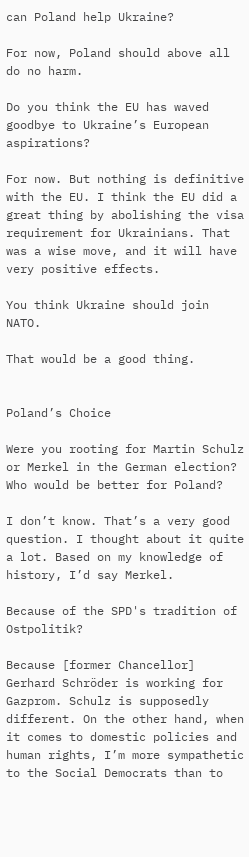can Poland help Ukraine?

For now, Poland should above all do no harm.

Do you think the EU has waved goodbye to Ukraine’s European aspirations?

For now. But nothing is definitive with the EU. I think the EU did a great thing by abolishing the visa requirement for Ukrainians. That was a wise move, and it will have very positive effects.

You think Ukraine should join NATO.

That would be a good thing.


Poland’s Choice

Were you rooting for Martin Schulz or Merkel in the German election? Who would be better for Poland?

I don’t know. That’s a very good question. I thought about it quite a lot. Based on my knowledge of history, I’d say Merkel.

Because of the SPD's tradition of Ostpolitik?

Because [former Chancellor] Gerhard Schröder is working for Gazprom. Schulz is supposedly different. On the other hand, when it comes to domestic policies and human rights, I’m more sympathetic to the Social Democrats than to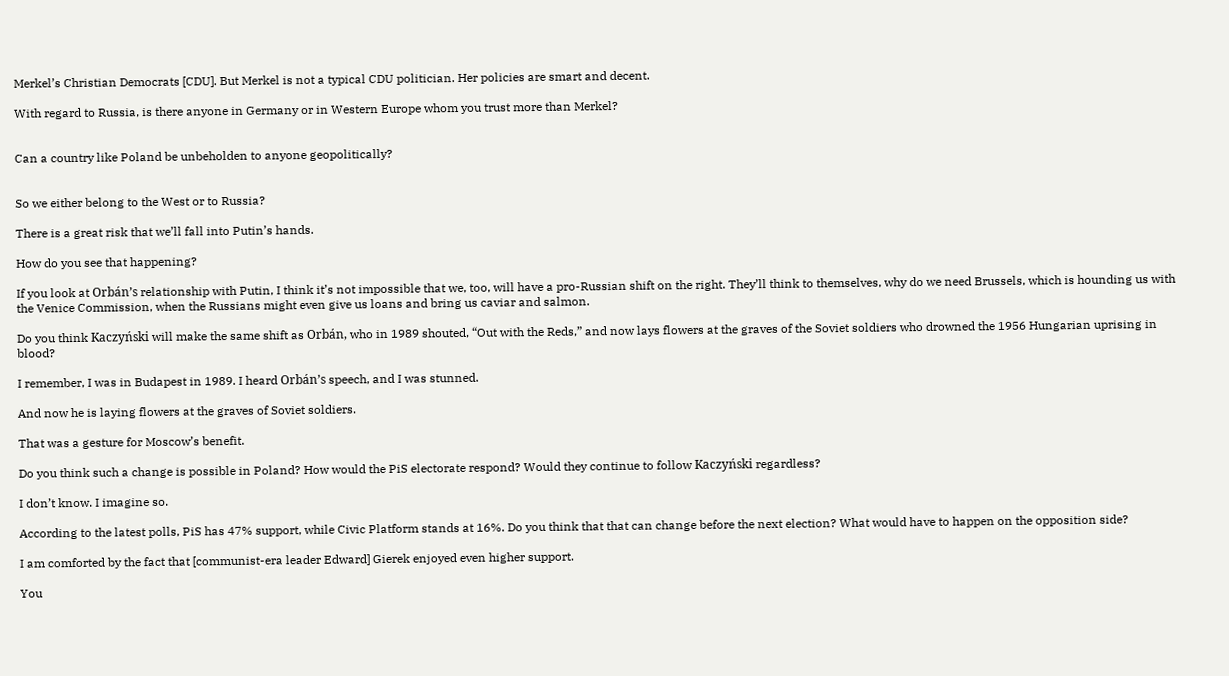Merkel’s Christian Democrats [CDU]. But Merkel is not a typical CDU politician. Her policies are smart and decent.

With regard to Russia, is there anyone in Germany or in Western Europe whom you trust more than Merkel?


Can a country like Poland be unbeholden to anyone geopolitically?


So we either belong to the West or to Russia?

There is a great risk that we’ll fall into Putin’s hands.

How do you see that happening?

If you look at Orbán’s relationship with Putin, I think it’s not impossible that we, too, will have a pro-Russian shift on the right. They’ll think to themselves, why do we need Brussels, which is hounding us with the Venice Commission, when the Russians might even give us loans and bring us caviar and salmon.

Do you think Kaczyński will make the same shift as Orbán, who in 1989 shouted, “Out with the Reds,” and now lays flowers at the graves of the Soviet soldiers who drowned the 1956 Hungarian uprising in blood?

I remember, I was in Budapest in 1989. I heard Orbán’s speech, and I was stunned.

And now he is laying flowers at the graves of Soviet soldiers.

That was a gesture for Moscow’s benefit.

Do you think such a change is possible in Poland? How would the PiS electorate respond? Would they continue to follow Kaczyński regardless?

I don’t know. I imagine so.

According to the latest polls, PiS has 47% support, while Civic Platform stands at 16%. Do you think that that can change before the next election? What would have to happen on the opposition side?

I am comforted by the fact that [communist-era leader Edward] Gierek enjoyed even higher support.

You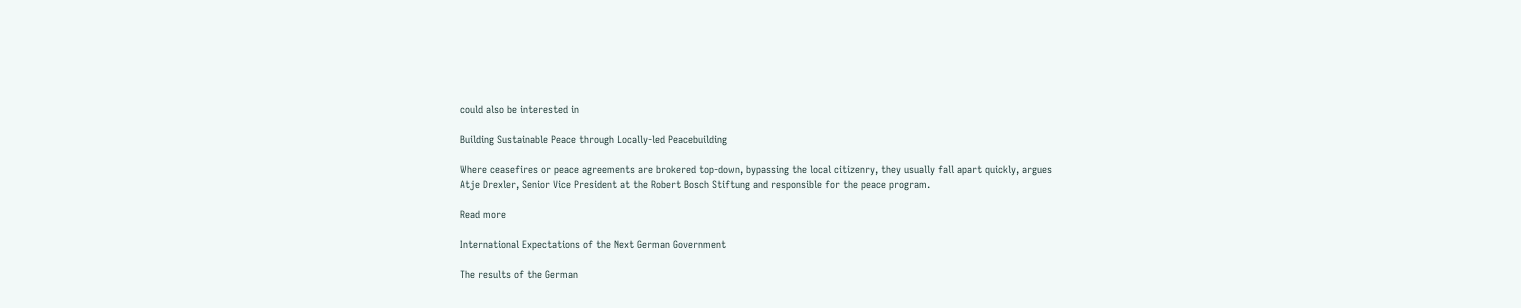could also be interested in

Building Sustainable Peace through Locally-led Peacebuilding

Where ceasefires or peace agreements are brokered top-down, bypassing the local citizenry, they usually fall apart quickly, argues Atje Drexler, Senior Vice President at the Robert Bosch Stiftung and responsible for the peace program.

Read more

International Expectations of the Next German Government

The results of the German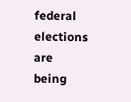federal elections are being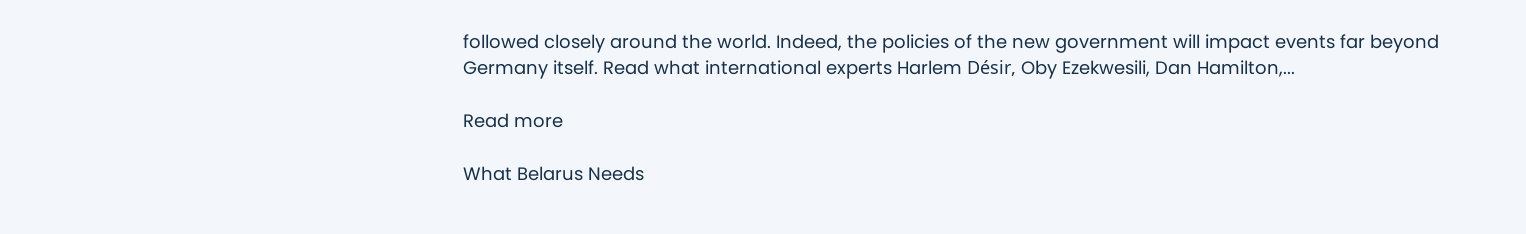followed closely around the world. Indeed, the policies of the new government will impact events far beyond Germany itself. Read what international experts Harlem Désir, Oby Ezekwesili, Dan Hamilton,...

Read more

What Belarus Needs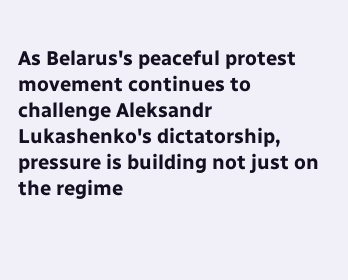As Belarus's peaceful protest movement continues to challenge Aleksandr Lukashenko's dictatorship, pressure is building not just on the regime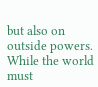but also on outside powers. While the world must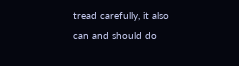tread carefully, it also can and should do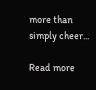more than simply cheer...

Read more